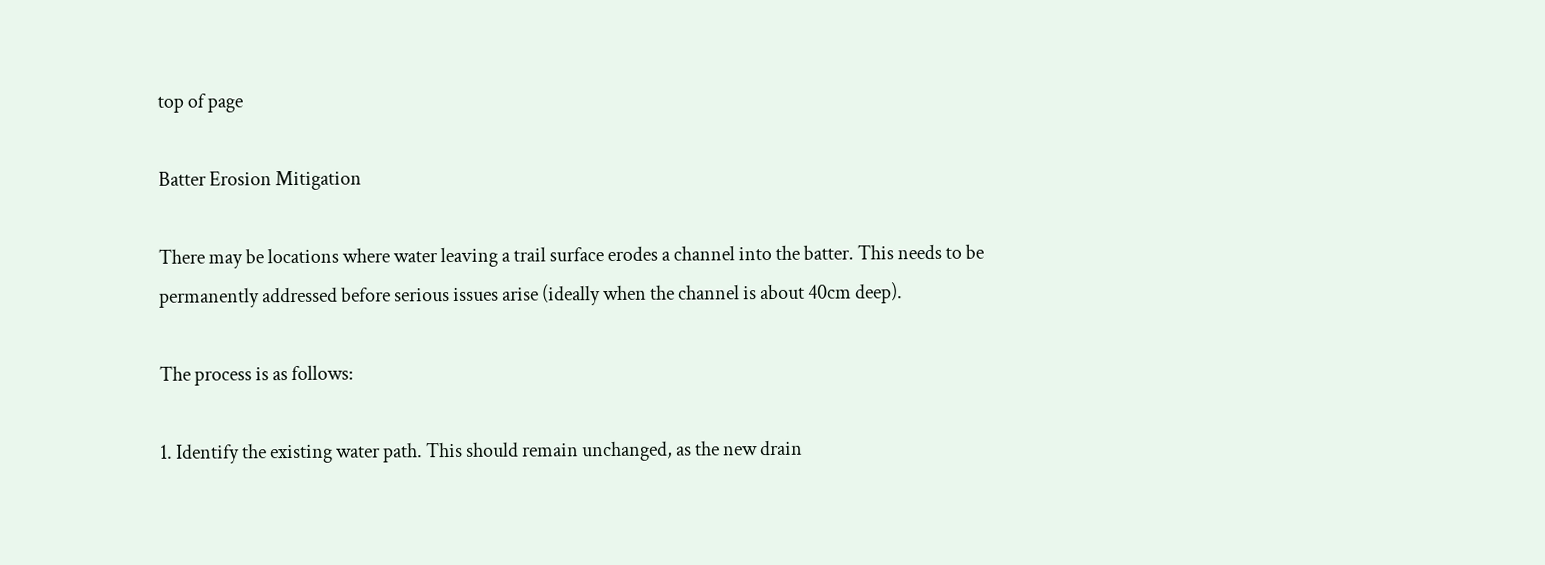top of page

Batter Erosion Mitigation

There may be locations where water leaving a trail surface erodes a channel into the batter. This needs to be permanently addressed before serious issues arise (ideally when the channel is about 40cm deep).

The process is as follows:

1. Identify the existing water path. This should remain unchanged, as the new drain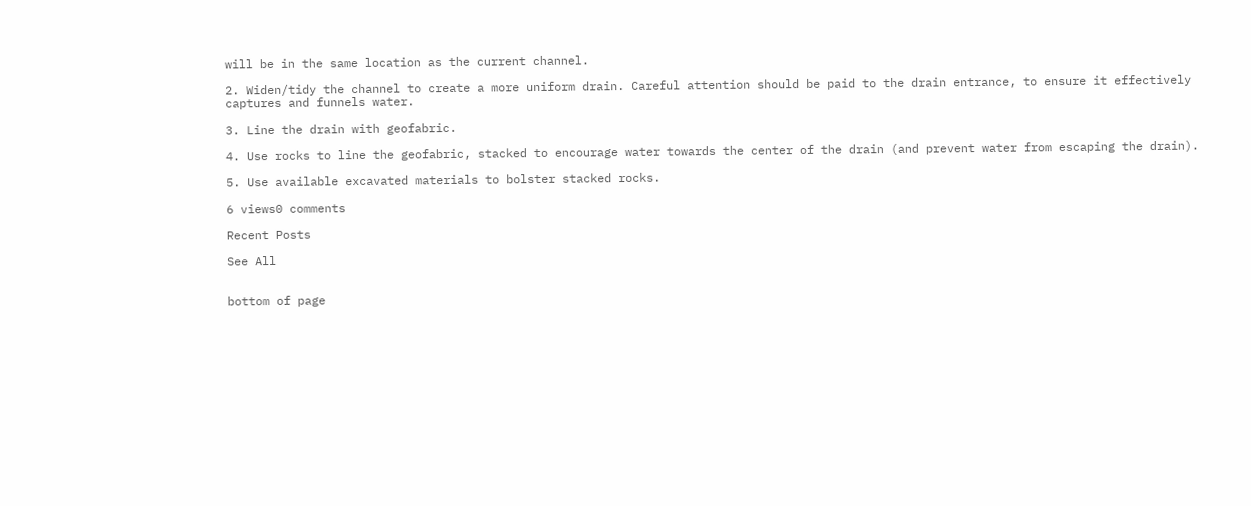will be in the same location as the current channel.

2. Widen/tidy the channel to create a more uniform drain. Careful attention should be paid to the drain entrance, to ensure it effectively captures and funnels water.

3. Line the drain with geofabric.

4. Use rocks to line the geofabric, stacked to encourage water towards the center of the drain (and prevent water from escaping the drain).

5. Use available excavated materials to bolster stacked rocks.

6 views0 comments

Recent Posts

See All


bottom of page